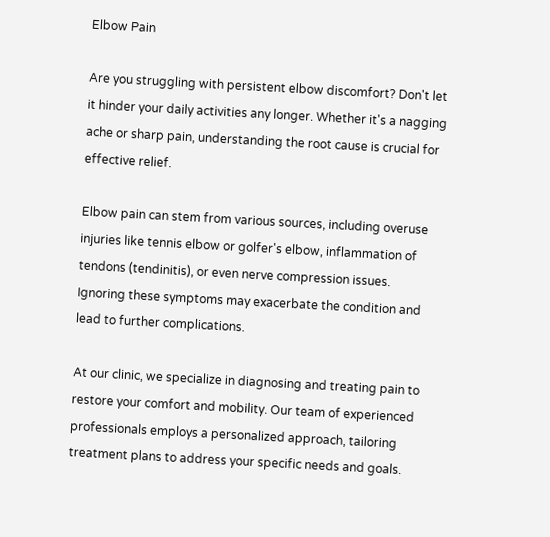Elbow Pain

Are you struggling with persistent elbow discomfort? Don't let it hinder your daily activities any longer. Whether it's a nagging ache or sharp pain, understanding the root cause is crucial for effective relief.

Elbow pain can stem from various sources, including overuse injuries like tennis elbow or golfer's elbow, inflammation of tendons (tendinitis), or even nerve compression issues. Ignoring these symptoms may exacerbate the condition and lead to further complications.

At our clinic, we specialize in diagnosing and treating pain to restore your comfort and mobility. Our team of experienced professionals employs a personalized approach, tailoring treatment plans to address your specific needs and goals.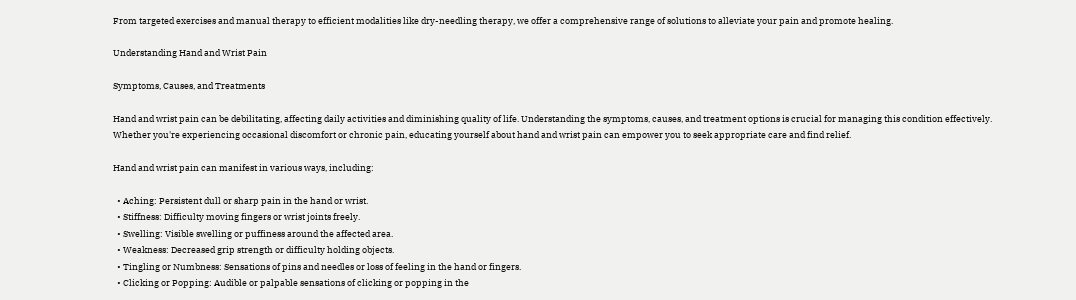From targeted exercises and manual therapy to efficient modalities like dry-needling therapy, we offer a comprehensive range of solutions to alleviate your pain and promote healing.

Understanding Hand and Wrist Pain

Symptoms, Causes, and Treatments

Hand and wrist pain can be debilitating, affecting daily activities and diminishing quality of life. Understanding the symptoms, causes, and treatment options is crucial for managing this condition effectively. Whether you're experiencing occasional discomfort or chronic pain, educating yourself about hand and wrist pain can empower you to seek appropriate care and find relief.

Hand and wrist pain can manifest in various ways, including:

  • Aching: Persistent dull or sharp pain in the hand or wrist.
  • Stiffness: Difficulty moving fingers or wrist joints freely.
  • Swelling: Visible swelling or puffiness around the affected area.
  • Weakness: Decreased grip strength or difficulty holding objects.
  • Tingling or Numbness: Sensations of pins and needles or loss of feeling in the hand or fingers.
  • Clicking or Popping: Audible or palpable sensations of clicking or popping in the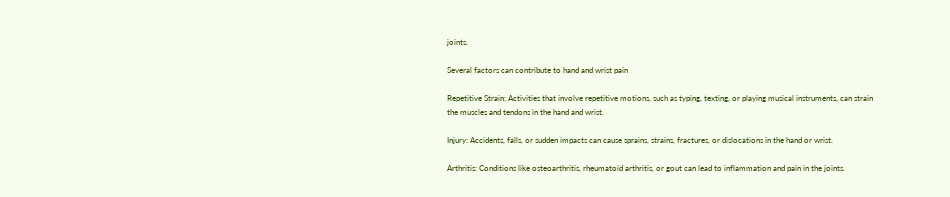joints.

Several factors can contribute to hand and wrist pain

Repetitive Strain: Activities that involve repetitive motions, such as typing, texting, or playing musical instruments, can strain the muscles and tendons in the hand and wrist.

Injury: Accidents, falls, or sudden impacts can cause sprains, strains, fractures, or dislocations in the hand or wrist.

Arthritis: Conditions like osteoarthritis, rheumatoid arthritis, or gout can lead to inflammation and pain in the joints.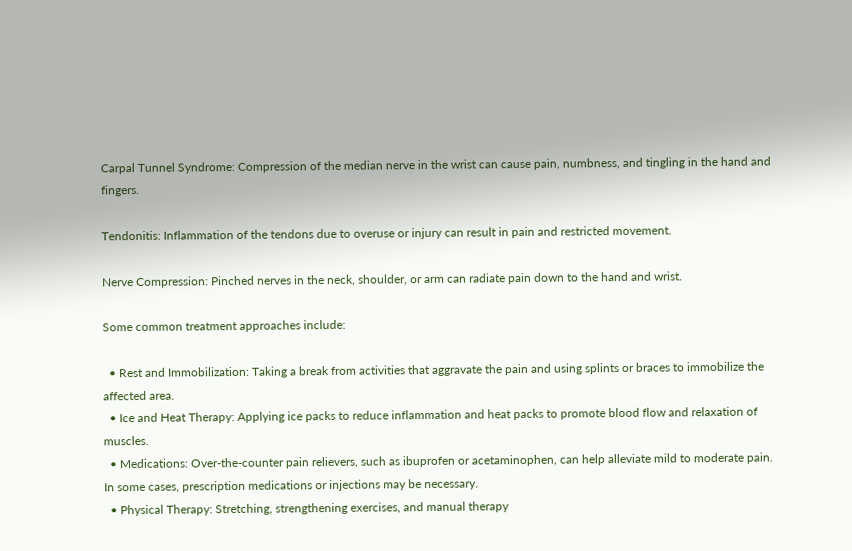Carpal Tunnel Syndrome: Compression of the median nerve in the wrist can cause pain, numbness, and tingling in the hand and fingers.

Tendonitis: Inflammation of the tendons due to overuse or injury can result in pain and restricted movement.

Nerve Compression: Pinched nerves in the neck, shoulder, or arm can radiate pain down to the hand and wrist.

Some common treatment approaches include:

  • Rest and Immobilization: Taking a break from activities that aggravate the pain and using splints or braces to immobilize the affected area.
  • Ice and Heat Therapy: Applying ice packs to reduce inflammation and heat packs to promote blood flow and relaxation of muscles.
  • Medications: Over-the-counter pain relievers, such as ibuprofen or acetaminophen, can help alleviate mild to moderate pain. In some cases, prescription medications or injections may be necessary.
  • Physical Therapy: Stretching, strengthening exercises, and manual therapy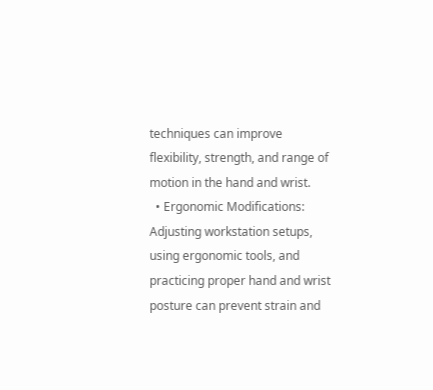techniques can improve flexibility, strength, and range of motion in the hand and wrist.
  • Ergonomic Modifications: Adjusting workstation setups, using ergonomic tools, and practicing proper hand and wrist posture can prevent strain and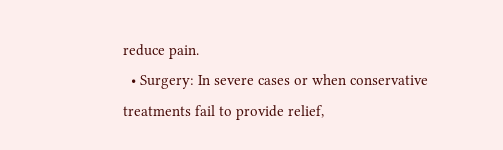reduce pain.
  • Surgery: In severe cases or when conservative treatments fail to provide relief,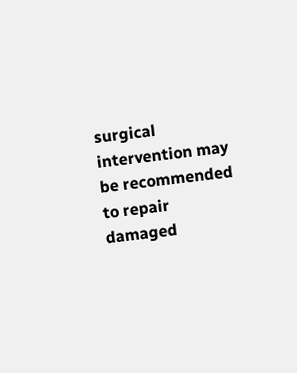surgical intervention may be recommended to repair damaged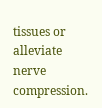tissues or alleviate nerve compression.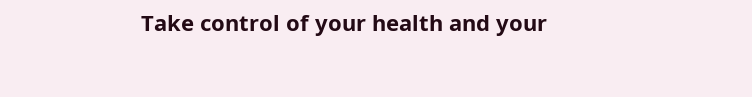Take control of your health and your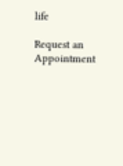life

Request an Appointment